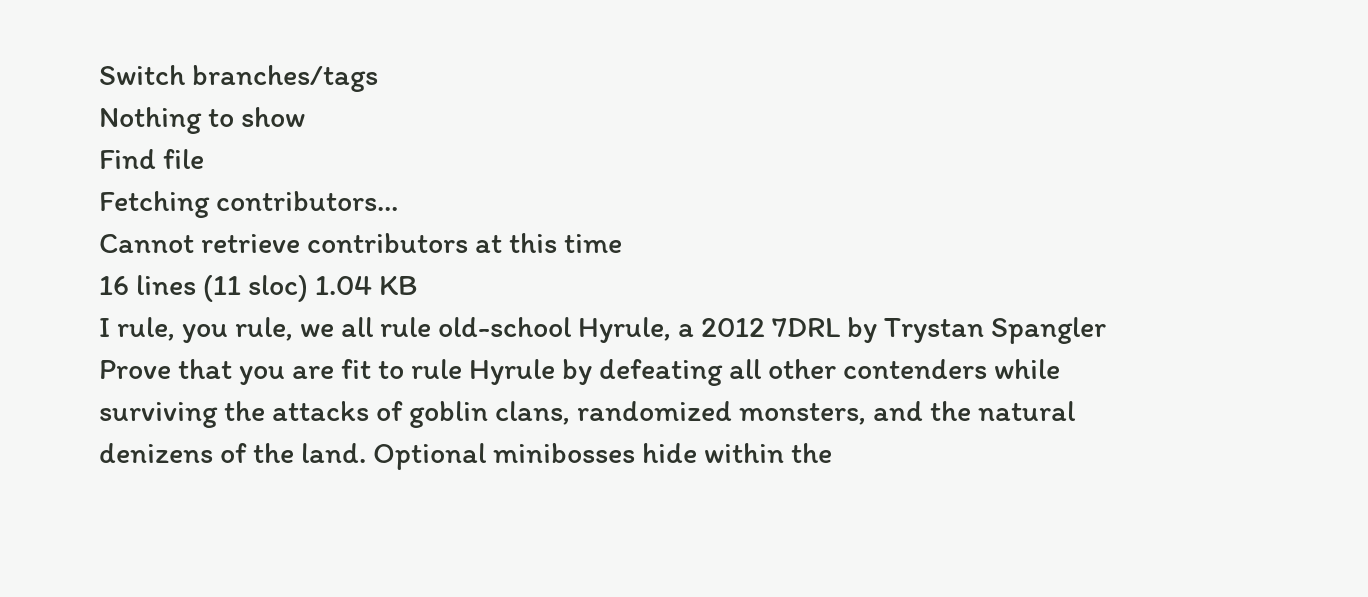Switch branches/tags
Nothing to show
Find file
Fetching contributors…
Cannot retrieve contributors at this time
16 lines (11 sloc) 1.04 KB
I rule, you rule, we all rule old-school Hyrule, a 2012 7DRL by Trystan Spangler
Prove that you are fit to rule Hyrule by defeating all other contenders while surviving the attacks of goblin clans, randomized monsters, and the natural denizens of the land. Optional minibosses hide within the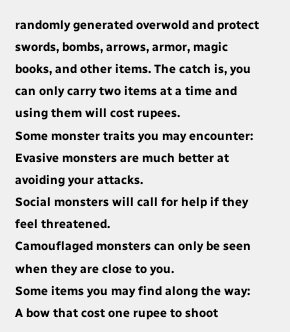randomly generated overwold and protect swords, bombs, arrows, armor, magic books, and other items. The catch is, you can only carry two items at a time and using them will cost rupees.
Some monster traits you may encounter:
Evasive monsters are much better at avoiding your attacks.
Social monsters will call for help if they feel threatened.
Camouflaged monsters can only be seen when they are close to you.
Some items you may find along the way:
A bow that cost one rupee to shoot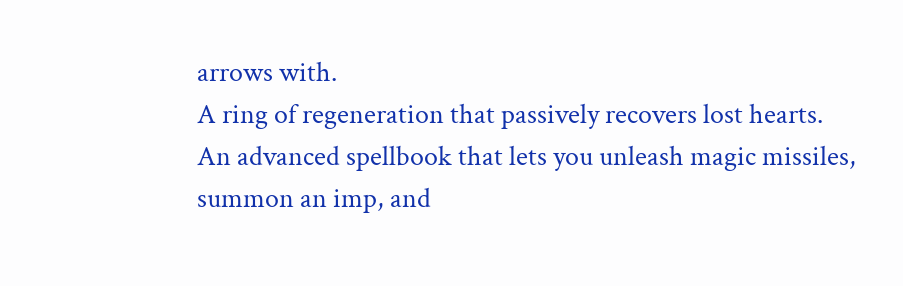arrows with.
A ring of regeneration that passively recovers lost hearts.
An advanced spellbook that lets you unleash magic missiles, summon an imp, and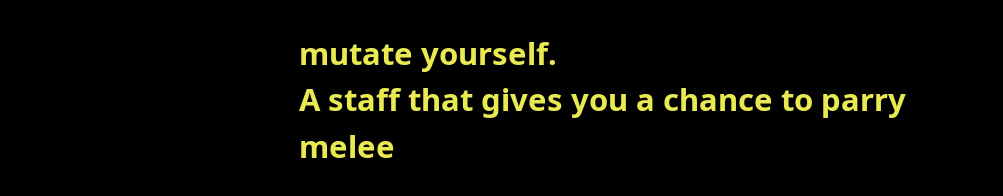mutate yourself.
A staff that gives you a chance to parry melee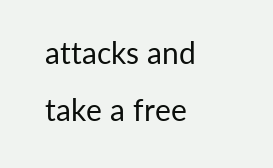attacks and take a free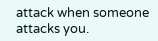attack when someone attacks you.